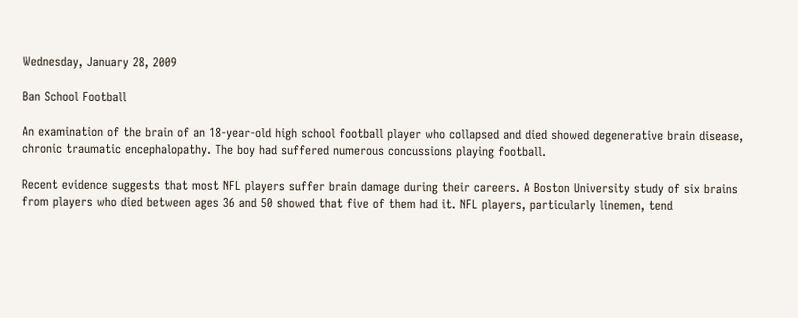Wednesday, January 28, 2009

Ban School Football

An examination of the brain of an 18-year-old high school football player who collapsed and died showed degenerative brain disease, chronic traumatic encephalopathy. The boy had suffered numerous concussions playing football.

Recent evidence suggests that most NFL players suffer brain damage during their careers. A Boston University study of six brains from players who died between ages 36 and 50 showed that five of them had it. NFL players, particularly linemen, tend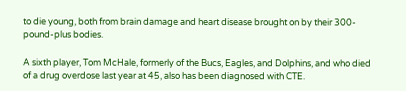to die young, both from brain damage and heart disease brought on by their 300-pound-plus bodies.

A sixth player, Tom McHale, formerly of the Bucs, Eagles, and Dolphins, and who died of a drug overdose last year at 45, also has been diagnosed with CTE.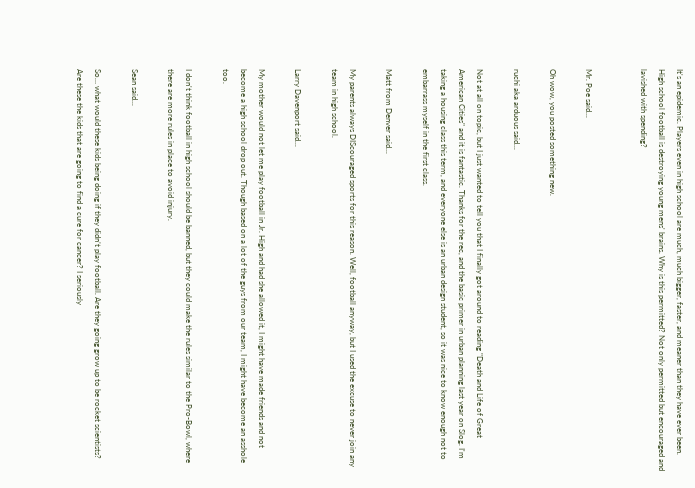It's an epidemic. Players even in high school are much, much bigger, faster, and meaner than they have ever been. High school football is destroying young mens' brains. Why is this permitted? Not only permitted but encouraged and lavished with spending?


Mr. Poe said...

Oh wow, you posted something new.

ruchi aka arduous said...

Not at all on topic, but I just wanted to tell you that I finally got around to reading "Death and Life of Great American Cities" and it is fantastic. Thanks for the rec, and the basic primer in urban planning last year on Slog. I'm taking a housing class this term, and everyone else is an urban design student, so it was nice to know enough not to embarrass myself in the first class.

Matt from Denver said...

My parents always DIScouraged sports for this reason. Well, football anyway, but I used the excuse to never join any team in high school.

Larry Davenport said...

My mother would not let me play football in Jr. High and had she allowed it, I might have made friends and not become a high school drop out. Though based on a lot of the guys from our team, I might have become an asshole too.

I don't think football in high school should be banned, but they could make the rules similar to the Pro-Bowl, where there are more rules in place to avoid injury.

Sean said...

So… what would these kids being doing if they didn’t play football. Are they going grow up to be rocket scientists? Are these the kids that are going to find a cure for cancer? I seriously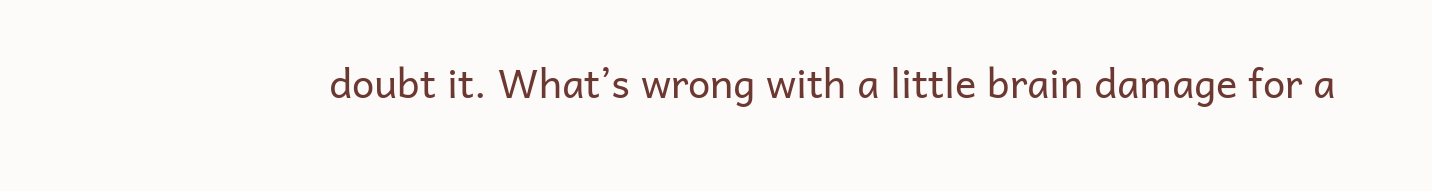doubt it. What’s wrong with a little brain damage for a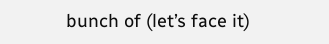bunch of (let’s face it)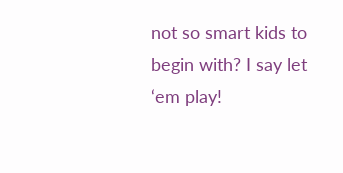not so smart kids to begin with? I say let ‘em play!